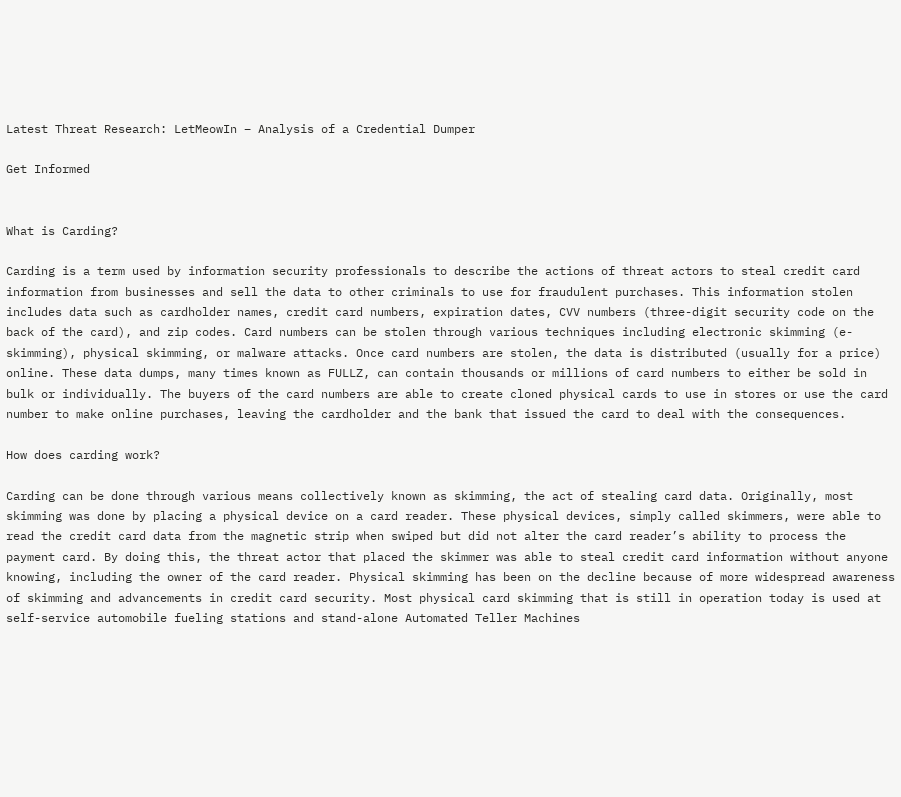Latest Threat Research: LetMeowIn – Analysis of a Credential Dumper

Get Informed


What is Carding?

Carding is a term used by information security professionals to describe the actions of threat actors to steal credit card information from businesses and sell the data to other criminals to use for fraudulent purchases. This information stolen includes data such as cardholder names, credit card numbers, expiration dates, CVV numbers (three-digit security code on the back of the card), and zip codes. Card numbers can be stolen through various techniques including electronic skimming (e-skimming), physical skimming, or malware attacks. Once card numbers are stolen, the data is distributed (usually for a price) online. These data dumps, many times known as FULLZ, can contain thousands or millions of card numbers to either be sold in bulk or individually. The buyers of the card numbers are able to create cloned physical cards to use in stores or use the card number to make online purchases, leaving the cardholder and the bank that issued the card to deal with the consequences.

How does carding work?

Carding can be done through various means collectively known as skimming, the act of stealing card data. Originally, most skimming was done by placing a physical device on a card reader. These physical devices, simply called skimmers, were able to read the credit card data from the magnetic strip when swiped but did not alter the card reader’s ability to process the payment card. By doing this, the threat actor that placed the skimmer was able to steal credit card information without anyone knowing, including the owner of the card reader. Physical skimming has been on the decline because of more widespread awareness of skimming and advancements in credit card security. Most physical card skimming that is still in operation today is used at self-service automobile fueling stations and stand-alone Automated Teller Machines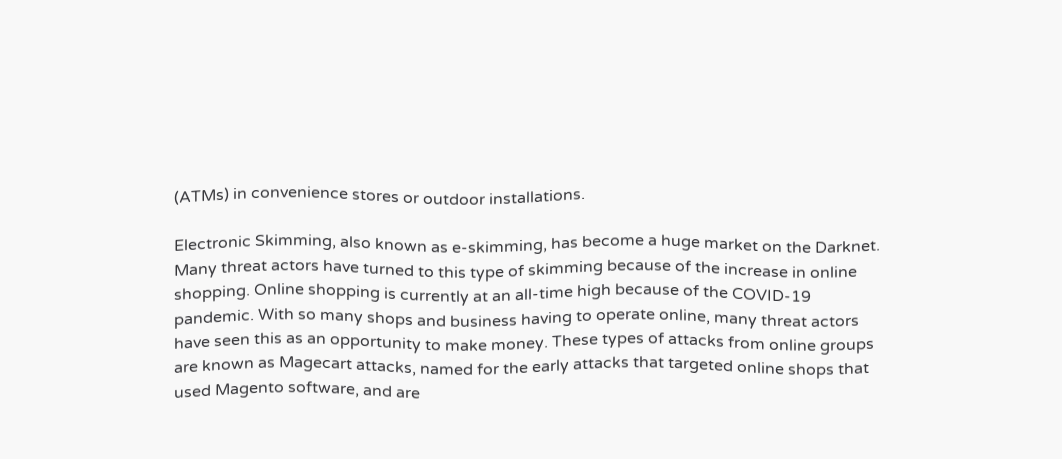(ATMs) in convenience stores or outdoor installations.

Electronic Skimming, also known as e-skimming, has become a huge market on the Darknet. Many threat actors have turned to this type of skimming because of the increase in online shopping. Online shopping is currently at an all-time high because of the COVID-19 pandemic. With so many shops and business having to operate online, many threat actors have seen this as an opportunity to make money. These types of attacks from online groups are known as Magecart attacks, named for the early attacks that targeted online shops that used Magento software, and are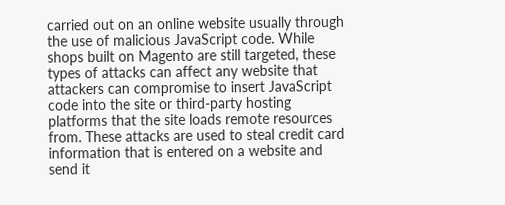carried out on an online website usually through the use of malicious JavaScript code. While shops built on Magento are still targeted, these types of attacks can affect any website that attackers can compromise to insert JavaScript code into the site or third-party hosting platforms that the site loads remote resources from. These attacks are used to steal credit card information that is entered on a website and send it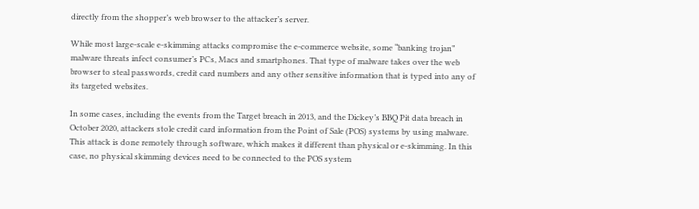directly from the shopper’s web browser to the attacker’s server.

While most large-scale e-skimming attacks compromise the e-commerce website, some “banking trojan” malware threats infect consumer’s PCs, Macs and smartphones. That type of malware takes over the web browser to steal passwords, credit card numbers and any other sensitive information that is typed into any of its targeted websites.

In some cases, including the events from the Target breach in 2013, and the Dickey’s BBQ Pit data breach in October 2020, attackers stole credit card information from the Point of Sale (POS) systems by using malware. This attack is done remotely through software, which makes it different than physical or e-skimming. In this case, no physical skimming devices need to be connected to the POS system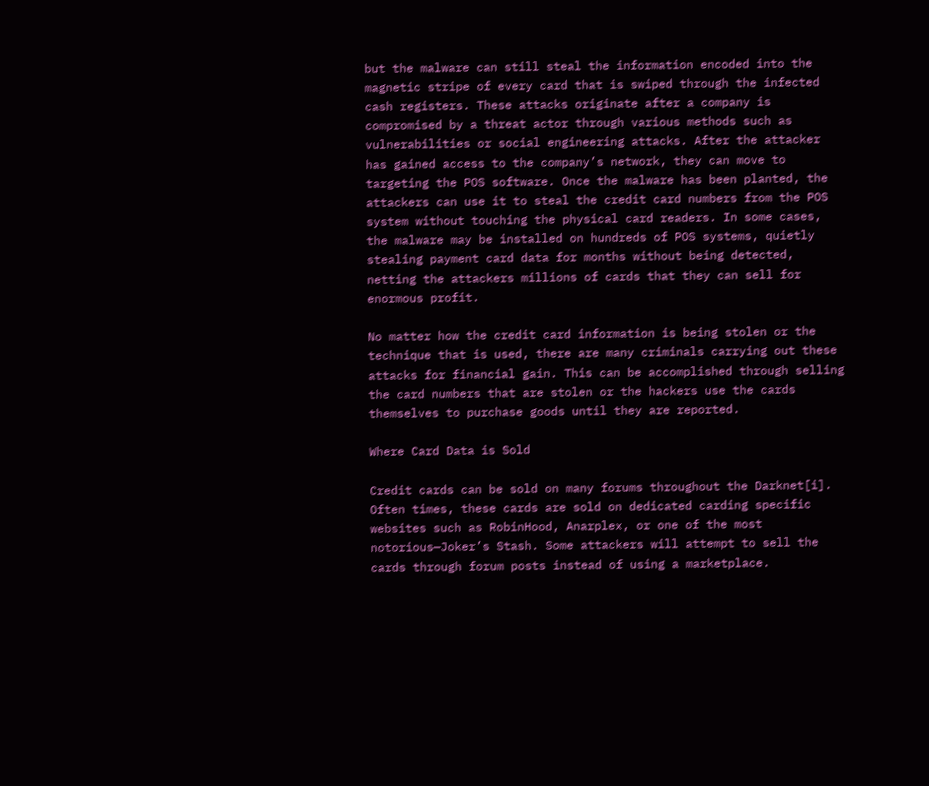but the malware can still steal the information encoded into the magnetic stripe of every card that is swiped through the infected cash registers. These attacks originate after a company is compromised by a threat actor through various methods such as vulnerabilities or social engineering attacks. After the attacker has gained access to the company’s network, they can move to targeting the POS software. Once the malware has been planted, the attackers can use it to steal the credit card numbers from the POS system without touching the physical card readers. In some cases, the malware may be installed on hundreds of POS systems, quietly stealing payment card data for months without being detected, netting the attackers millions of cards that they can sell for enormous profit.

No matter how the credit card information is being stolen or the technique that is used, there are many criminals carrying out these attacks for financial gain. This can be accomplished through selling the card numbers that are stolen or the hackers use the cards themselves to purchase goods until they are reported.

Where Card Data is Sold

Credit cards can be sold on many forums throughout the Darknet[i]. Often times, these cards are sold on dedicated carding specific websites such as RobinHood, Anarplex, or one of the most notorious—Joker’s Stash. Some attackers will attempt to sell the cards through forum posts instead of using a marketplace.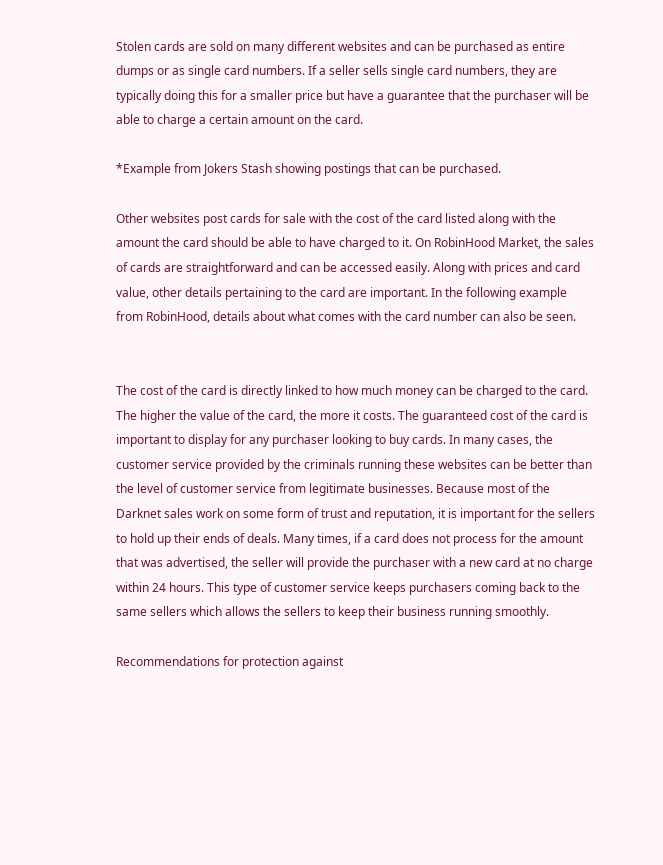Stolen cards are sold on many different websites and can be purchased as entire dumps or as single card numbers. If a seller sells single card numbers, they are typically doing this for a smaller price but have a guarantee that the purchaser will be able to charge a certain amount on the card.

*Example from Jokers Stash showing postings that can be purchased.

Other websites post cards for sale with the cost of the card listed along with the amount the card should be able to have charged to it. On RobinHood Market, the sales of cards are straightforward and can be accessed easily. Along with prices and card value, other details pertaining to the card are important. In the following example from RobinHood, details about what comes with the card number can also be seen.


The cost of the card is directly linked to how much money can be charged to the card. The higher the value of the card, the more it costs. The guaranteed cost of the card is important to display for any purchaser looking to buy cards. In many cases, the customer service provided by the criminals running these websites can be better than the level of customer service from legitimate businesses. Because most of the Darknet sales work on some form of trust and reputation, it is important for the sellers to hold up their ends of deals. Many times, if a card does not process for the amount that was advertised, the seller will provide the purchaser with a new card at no charge within 24 hours. This type of customer service keeps purchasers coming back to the same sellers which allows the sellers to keep their business running smoothly.

Recommendations for protection against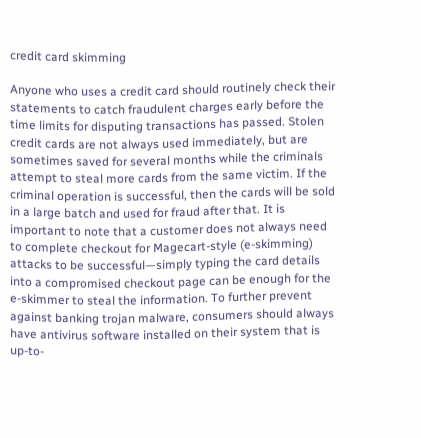credit card skimming

Anyone who uses a credit card should routinely check their statements to catch fraudulent charges early before the time limits for disputing transactions has passed. Stolen credit cards are not always used immediately, but are sometimes saved for several months while the criminals attempt to steal more cards from the same victim. If the criminal operation is successful, then the cards will be sold in a large batch and used for fraud after that. It is important to note that a customer does not always need to complete checkout for Magecart-style (e-skimming) attacks to be successful—simply typing the card details into a compromised checkout page can be enough for the e-skimmer to steal the information. To further prevent against banking trojan malware, consumers should always have antivirus software installed on their system that is up-to-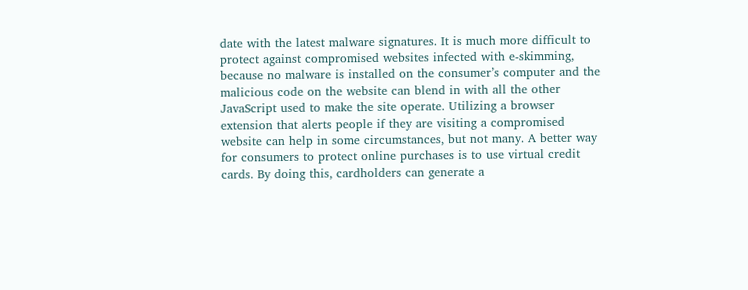date with the latest malware signatures. It is much more difficult to protect against compromised websites infected with e-skimming, because no malware is installed on the consumer’s computer and the malicious code on the website can blend in with all the other JavaScript used to make the site operate. Utilizing a browser extension that alerts people if they are visiting a compromised website can help in some circumstances, but not many. A better way for consumers to protect online purchases is to use virtual credit cards. By doing this, cardholders can generate a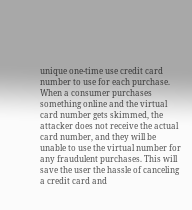unique one-time use credit card number to use for each purchase. When a consumer purchases something online and the virtual card number gets skimmed, the attacker does not receive the actual card number, and they will be unable to use the virtual number for any fraudulent purchases. This will save the user the hassle of canceling a credit card and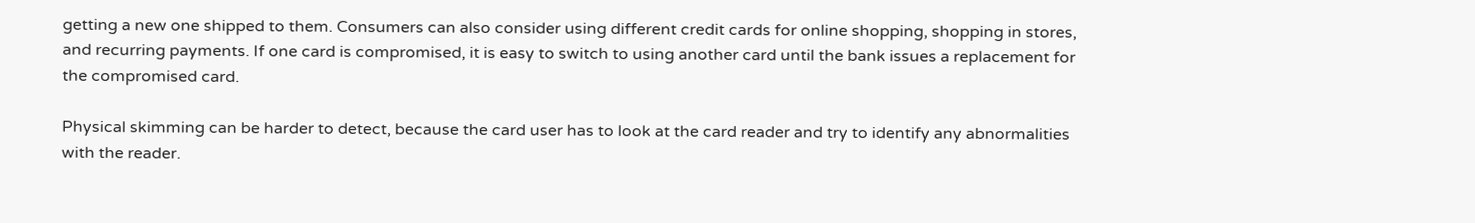getting a new one shipped to them. Consumers can also consider using different credit cards for online shopping, shopping in stores, and recurring payments. If one card is compromised, it is easy to switch to using another card until the bank issues a replacement for the compromised card.

Physical skimming can be harder to detect, because the card user has to look at the card reader and try to identify any abnormalities with the reader.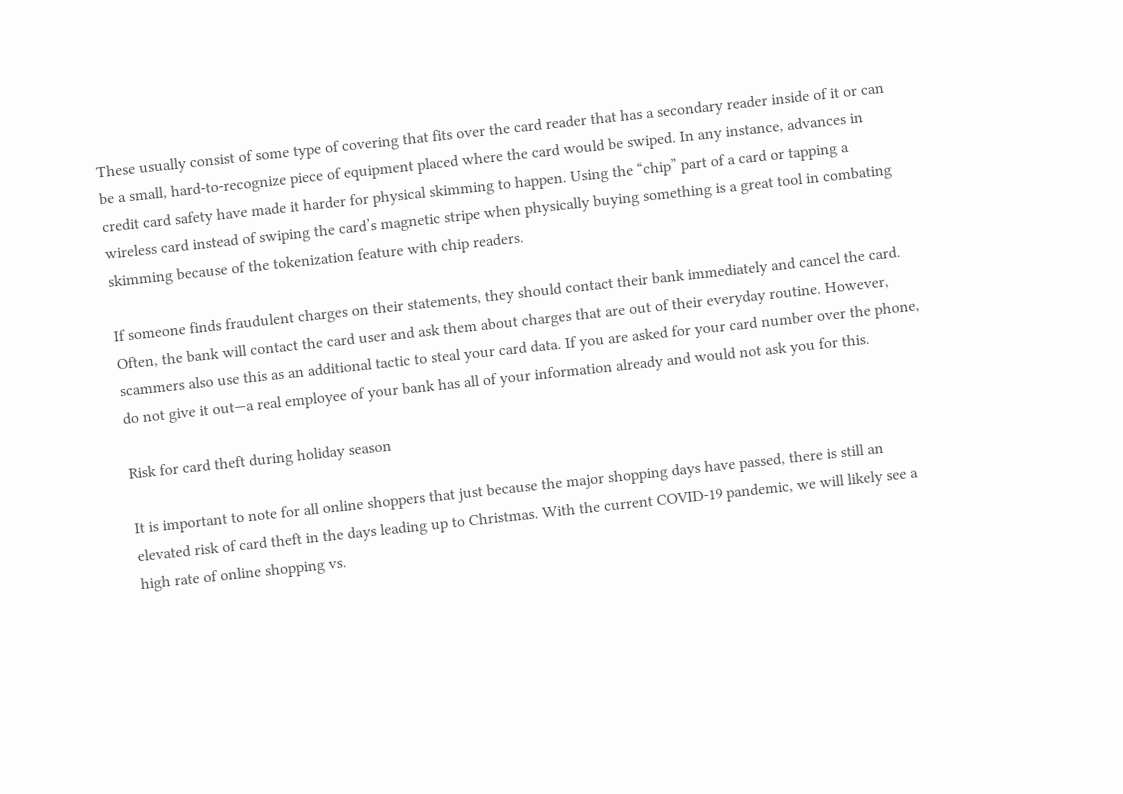These usually consist of some type of covering that fits over the card reader that has a secondary reader inside of it or can be a small, hard-to-recognize piece of equipment placed where the card would be swiped. In any instance, advances in credit card safety have made it harder for physical skimming to happen. Using the “chip” part of a card or tapping a wireless card instead of swiping the card’s magnetic stripe when physically buying something is a great tool in combating skimming because of the tokenization feature with chip readers.

If someone finds fraudulent charges on their statements, they should contact their bank immediately and cancel the card. Often, the bank will contact the card user and ask them about charges that are out of their everyday routine. However, scammers also use this as an additional tactic to steal your card data. If you are asked for your card number over the phone, do not give it out—a real employee of your bank has all of your information already and would not ask you for this.

Risk for card theft during holiday season

It is important to note for all online shoppers that just because the major shopping days have passed, there is still an elevated risk of card theft in the days leading up to Christmas. With the current COVID-19 pandemic, we will likely see a high rate of online shopping vs.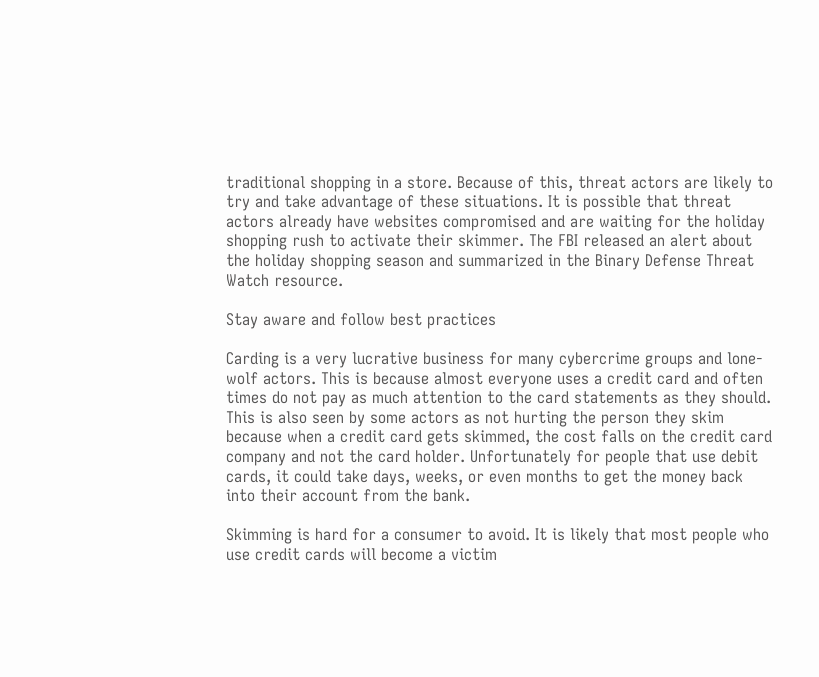traditional shopping in a store. Because of this, threat actors are likely to try and take advantage of these situations. It is possible that threat actors already have websites compromised and are waiting for the holiday shopping rush to activate their skimmer. The FBI released an alert about the holiday shopping season and summarized in the Binary Defense Threat Watch resource.

Stay aware and follow best practices

Carding is a very lucrative business for many cybercrime groups and lone-wolf actors. This is because almost everyone uses a credit card and often times do not pay as much attention to the card statements as they should. This is also seen by some actors as not hurting the person they skim because when a credit card gets skimmed, the cost falls on the credit card company and not the card holder. Unfortunately for people that use debit cards, it could take days, weeks, or even months to get the money back into their account from the bank.

Skimming is hard for a consumer to avoid. It is likely that most people who use credit cards will become a victim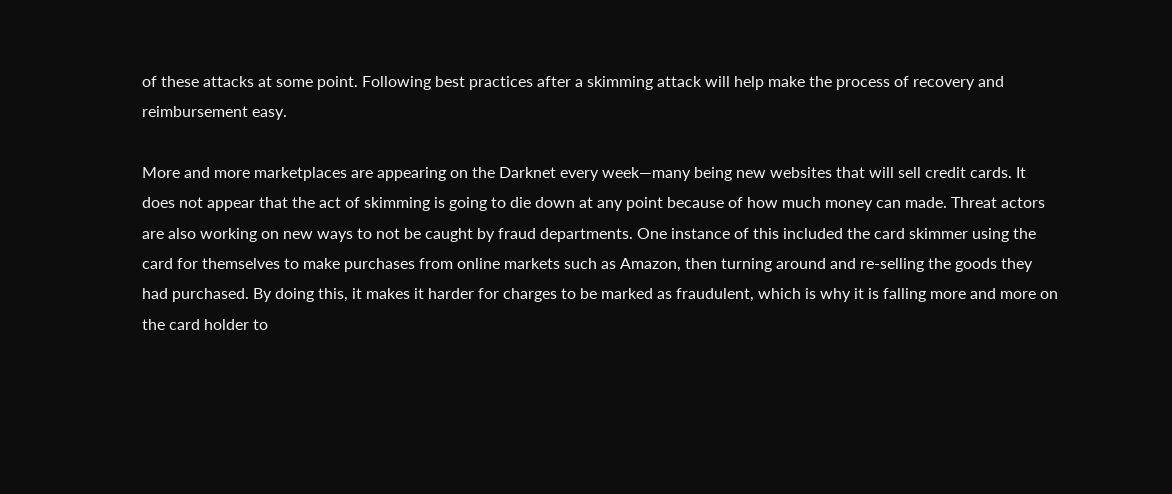of these attacks at some point. Following best practices after a skimming attack will help make the process of recovery and reimbursement easy.

More and more marketplaces are appearing on the Darknet every week—many being new websites that will sell credit cards. It does not appear that the act of skimming is going to die down at any point because of how much money can made. Threat actors are also working on new ways to not be caught by fraud departments. One instance of this included the card skimmer using the card for themselves to make purchases from online markets such as Amazon, then turning around and re-selling the goods they had purchased. By doing this, it makes it harder for charges to be marked as fraudulent, which is why it is falling more and more on the card holder to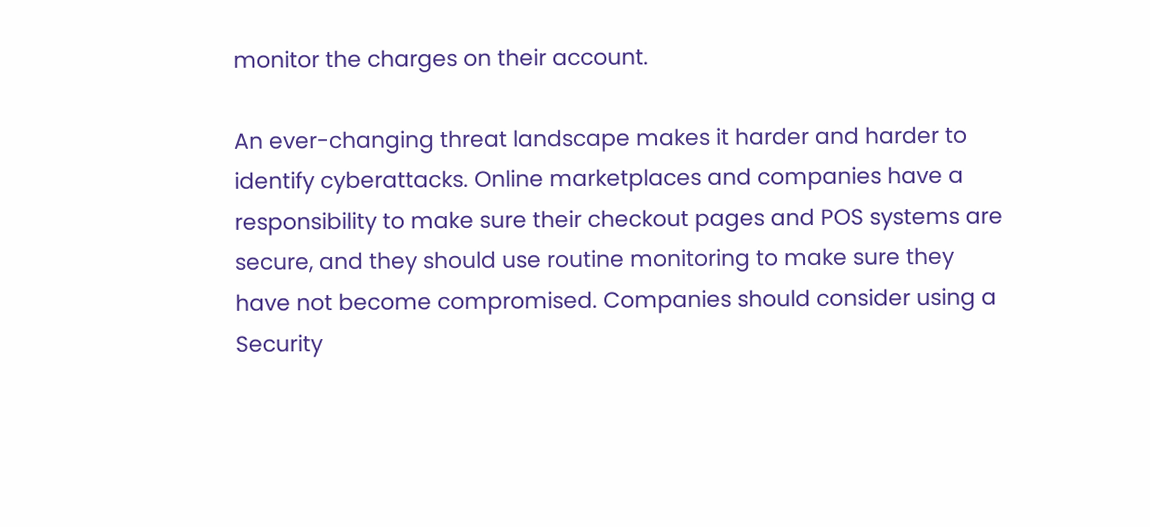monitor the charges on their account.

An ever-changing threat landscape makes it harder and harder to identify cyberattacks. Online marketplaces and companies have a responsibility to make sure their checkout pages and POS systems are secure, and they should use routine monitoring to make sure they have not become compromised. Companies should consider using a Security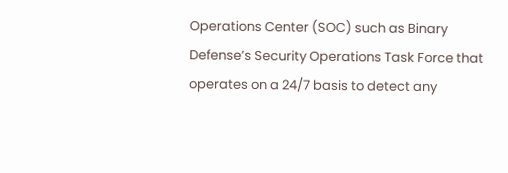Operations Center (SOC) such as Binary Defense’s Security Operations Task Force that operates on a 24/7 basis to detect any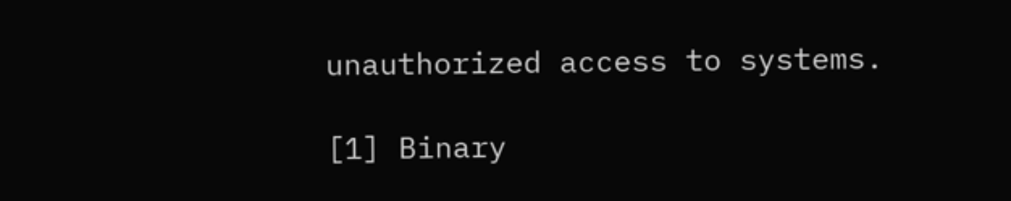unauthorized access to systems.

[1] Binary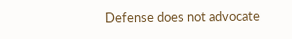Defense does not advocate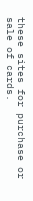these sites for purchase or sale of cards.